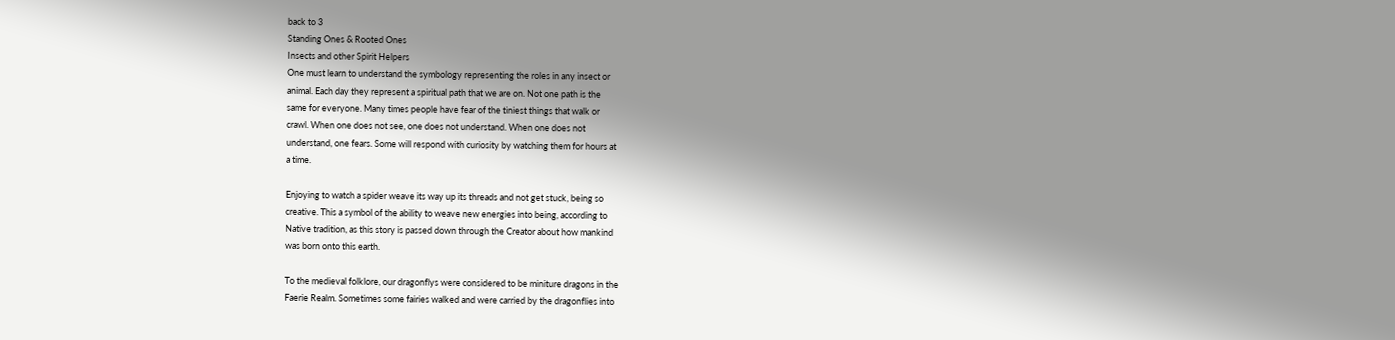back to 3
Standing Ones & Rooted Ones
Insects and other Spirit Helpers
One must learn to understand the symbology representing the roles in any insect or
animal. Each day they represent a spiritual path that we are on. Not one path is the
same for everyone. Many times people have fear of the tiniest things that walk or
crawl. When one does not see, one does not understand. When one does not
understand, one fears. Some will respond with curiosity by watching them for hours at
a time.

Enjoying to watch a spider weave its way up its threads and not get stuck, being so
creative. This a symbol of the ability to weave new energies into being, according to
Native tradition, as this story is passed down through the Creator about how mankind
was born onto this earth.

To the medieval folklore, our dragonflys were considered to be miniture dragons in the
Faerie Realm. Sometimes some fairies walked and were carried by the dragonflies into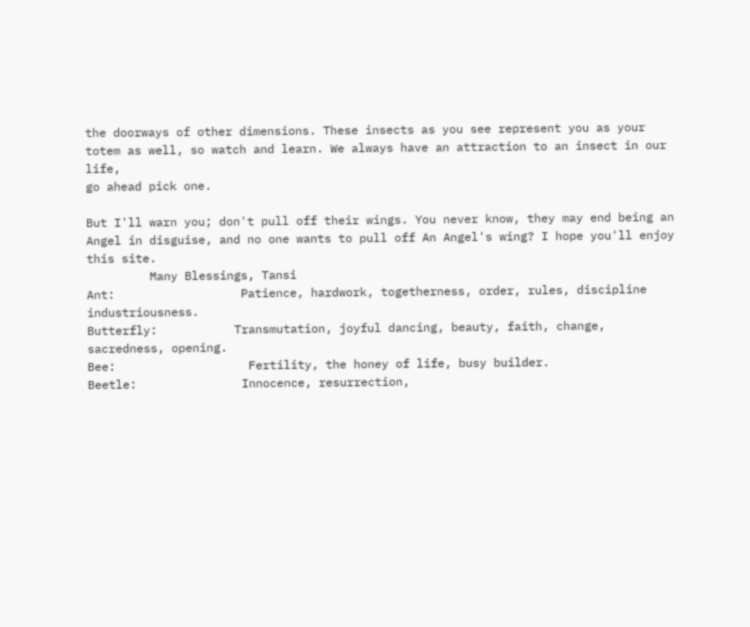the doorways of other dimensions. These insects as you see represent you as your
totem as well, so watch and learn. We always have an attraction to an insect in our life,
go ahead pick one.

But I'll warn you; don't pull off their wings. You never know, they may end being an
Angel in disguise, and no one wants to pull off An Angel's wing? I hope you'll enjoy
this site.
         Many Blessings, Tansi
Ant:                  Patience, hardwork, togetherness, order, rules, discipline industriousness.
Butterfly:           Transmutation, joyful dancing, beauty, faith, change, sacredness, opening.
Bee:                   Fertility, the honey of life, busy builder.
Beetle:               Innocence, resurrection,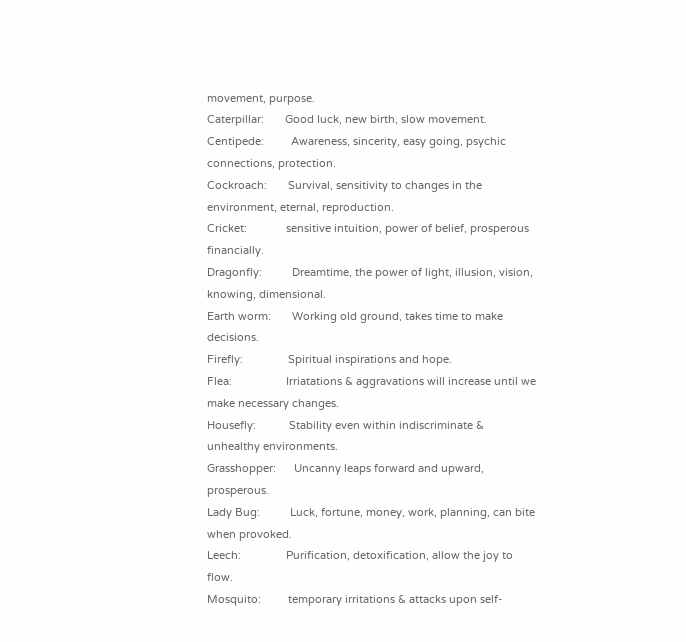movement, purpose.
Caterpillar:       Good luck, new birth, slow movement.
Centipede:         Awareness, sincerity, easy going, psychic connections, protection.
Cockroach:       Survival, sensitivity to changes in the environment, eternal, reproduction.
Cricket:             sensitive intuition, power of belief, prosperous financially.
Dragonfly:          Dreamtime, the power of light, illusion, vision, knowing, dimensional.
Earth worm:       Working old ground, takes time to make decisions.
Firefly:               Spiritual inspirations and hope.
Flea:                  Irriatations & aggravations will increase until we make necessary changes.
Housefly:           Stability even within indiscriminate & unhealthy environments.
Grasshopper:      Uncanny leaps forward and upward, prosperous.
Lady Bug:          Luck, fortune, money, work, planning, can bite when provoked.
Leech:               Purification, detoxification, allow the joy to flow.
Mosquito:         temporary irritations & attacks upon self-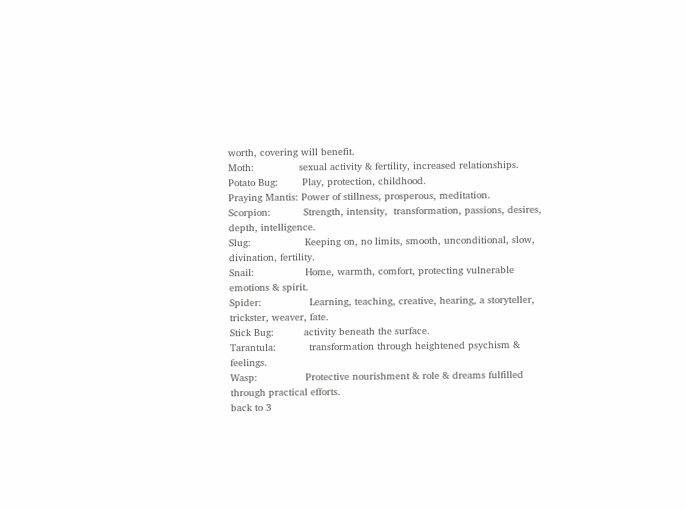worth, covering will benefit.
Moth:               sexual activity & fertility, increased relationships.
Potato Bug:        Play, protection, childhood.
Praying Mantis: Power of stillness, prosperous, meditation.
Scorpion:           Strength, intensity,  transformation, passions, desires, depth, intelligence.
Slug:                  Keeping on, no limits, smooth, unconditional, slow, divination, fertility.
Snail:                 Home, warmth, comfort, protecting vulnerable emotions & spirit.
Spider:                Learning, teaching, creative, hearing, a storyteller, trickster, weaver, fate.
Stick Bug:          activity beneath the surface.
Tarantula:           transformation through heightened psychism & feelings.
Wasp:                Protective nourishment & role & dreams fulfilled through practical efforts.
back to 3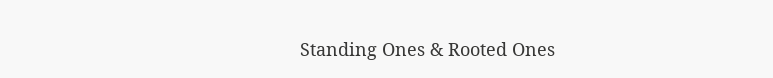Standing Ones & Rooted Ones